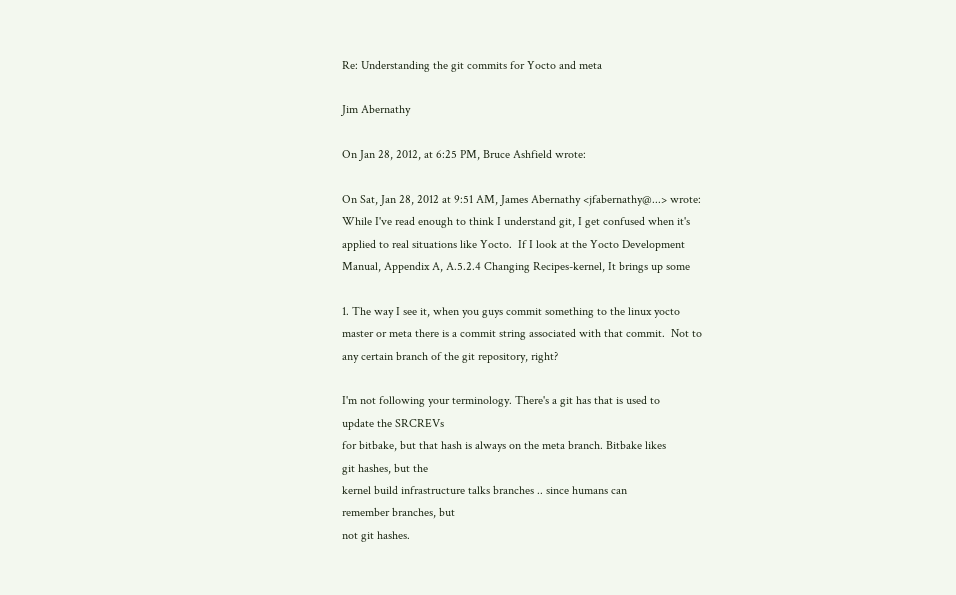Re: Understanding the git commits for Yocto and meta

Jim Abernathy

On Jan 28, 2012, at 6:25 PM, Bruce Ashfield wrote:

On Sat, Jan 28, 2012 at 9:51 AM, James Abernathy <jfabernathy@...> wrote:
While I've read enough to think I understand git, I get confused when it's
applied to real situations like Yocto.  If I look at the Yocto Development
Manual, Appendix A, A.5.2.4 Changing Recipes-kernel, It brings up some

1. The way I see it, when you guys commit something to the linux yocto
master or meta there is a commit string associated with that commit.  Not to
any certain branch of the git repository, right?

I'm not following your terminology. There's a git has that is used to
update the SRCREVs
for bitbake, but that hash is always on the meta branch. Bitbake likes
git hashes, but the
kernel build infrastructure talks branches .. since humans can
remember branches, but
not git hashes.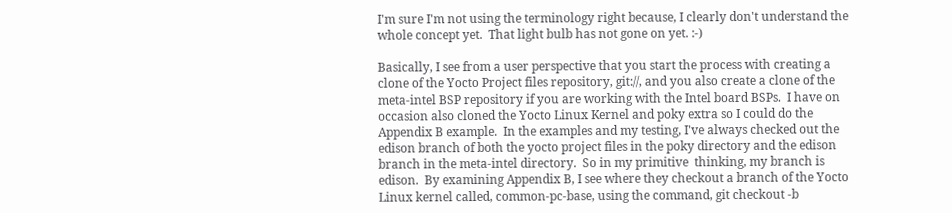I'm sure I'm not using the terminology right because, I clearly don't understand the whole concept yet.  That light bulb has not gone on yet. :-)

Basically, I see from a user perspective that you start the process with creating a clone of the Yocto Project files repository, git://, and you also create a clone of the meta-intel BSP repository if you are working with the Intel board BSPs.  I have on occasion also cloned the Yocto Linux Kernel and poky extra so I could do the Appendix B example.  In the examples and my testing, I've always checked out the edison branch of both the yocto project files in the poky directory and the edison branch in the meta-intel directory.  So in my primitive  thinking, my branch is edison.  By examining Appendix B, I see where they checkout a branch of the Yocto Linux kernel called, common-pc-base, using the command, git checkout -b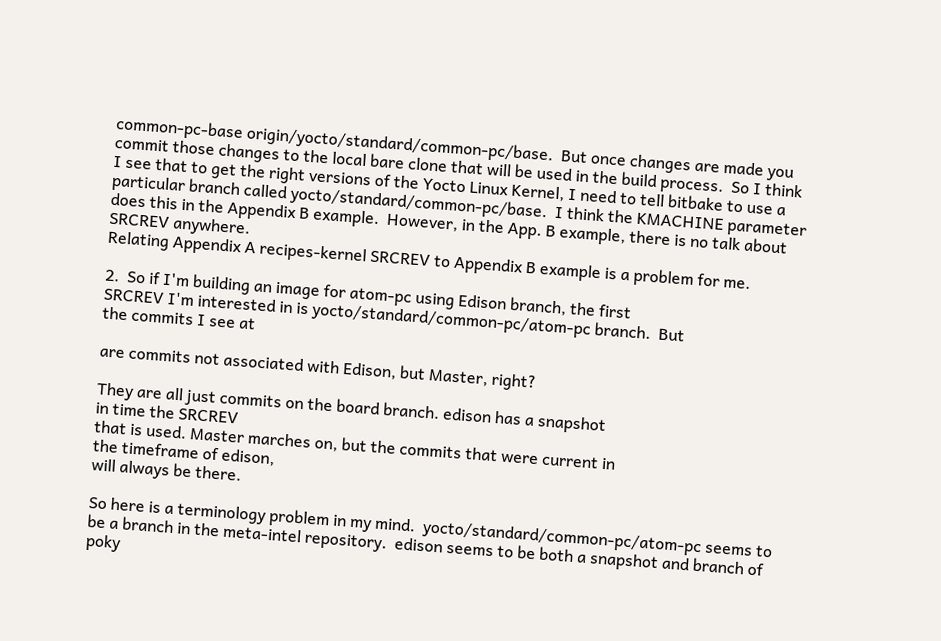common-pc-base origin/yocto/standard/common-pc/base.  But once changes are made you commit those changes to the local bare clone that will be used in the build process.  So I think I see that to get the right versions of the Yocto Linux Kernel, I need to tell bitbake to use a particular branch called yocto/standard/common-pc/base.  I think the KMACHINE parameter does this in the Appendix B example.  However, in the App. B example, there is no talk about SRCREV anywhere.
Relating Appendix A recipes-kernel SRCREV to Appendix B example is a problem for me.

2.  So if I'm building an image for atom-pc using Edison branch, the first
SRCREV I'm interested in is yocto/standard/common-pc/atom-pc branch.  But
the commits I see at

are commits not associated with Edison, but Master, right?

They are all just commits on the board branch. edison has a snapshot
in time the SRCREV
that is used. Master marches on, but the commits that were current in
the timeframe of edison,
will always be there.

So here is a terminology problem in my mind.  yocto/standard/common-pc/atom-pc seems to be a branch in the meta-intel repository.  edison seems to be both a snapshot and branch of poky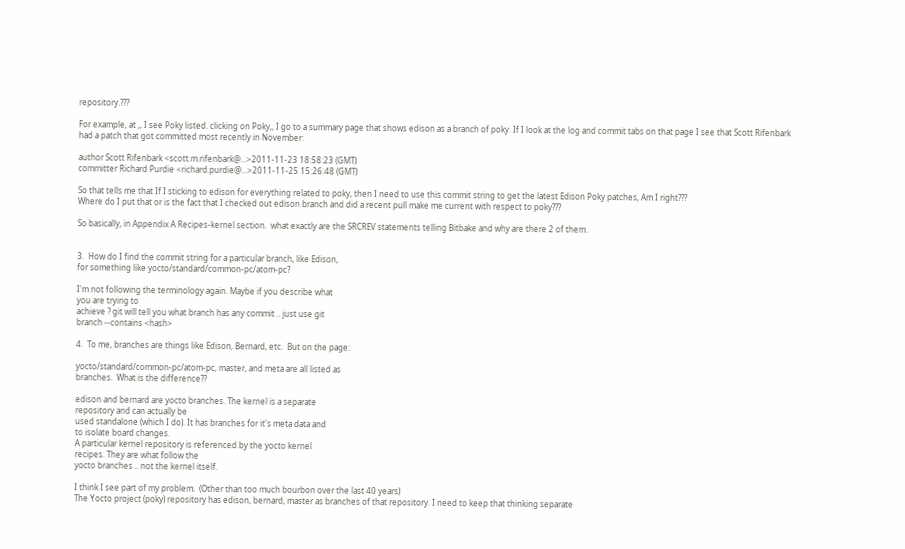repository.???

For example, at ,, I see Poky listed. clicking on Poky,, I go to a summary page that shows edison as a branch of poky. If I look at the log and commit tabs on that page I see that Scott Rifenbark had a patch that got committed most recently in November:

author Scott Rifenbark <scott.m.rifenbark@...>2011-11-23 18:58:23 (GMT)
committer Richard Purdie <richard.purdie@...>2011-11-25 15:26:48 (GMT)

So that tells me that If I sticking to edison for everything related to poky, then I need to use this commit string to get the latest Edison Poky patches, Am I right???
Where do I put that or is the fact that I checked out edison branch and did a recent pull make me current with respect to poky???

So basically, in Appendix A Recipes-kernel section.  what exactly are the SRCREV statements telling Bitbake and why are there 2 of them.


3.  How do I find the commit string for a particular branch, like Edison,
for something like yocto/standard/common-pc/atom-pc?

I'm not following the terminology again. Maybe if you describe what
you are trying to
achieve ? git will tell you what branch has any commit .. just use git
branch --contains <hash>

4.  To me, branches are things like Edison, Bernard, etc.  But on the page:

yocto/standard/common-pc/atom-pc, master, and meta are all listed as
branches.  What is the difference??

edison and bernard are yocto branches. The kernel is a separate
repository and can actually be
used standalone (which I do). It has branches for it's meta data and
to isolate board changes.
A particular kernel repository is referenced by the yocto kernel
recipes. They are what follow the
yocto branches .. not the kernel itself.

I think I see part of my problem.  (Other than too much bourbon over the last 40 years)
The Yocto project (poky) repository has edison, bernard, master as branches of that repository. I need to keep that thinking separate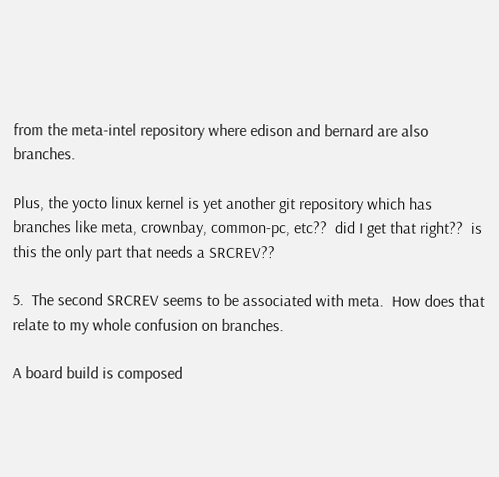from the meta-intel repository where edison and bernard are also branches.

Plus, the yocto linux kernel is yet another git repository which has branches like meta, crownbay, common-pc, etc??  did I get that right??  is this the only part that needs a SRCREV??

5.  The second SRCREV seems to be associated with meta.  How does that
relate to my whole confusion on branches.

A board build is composed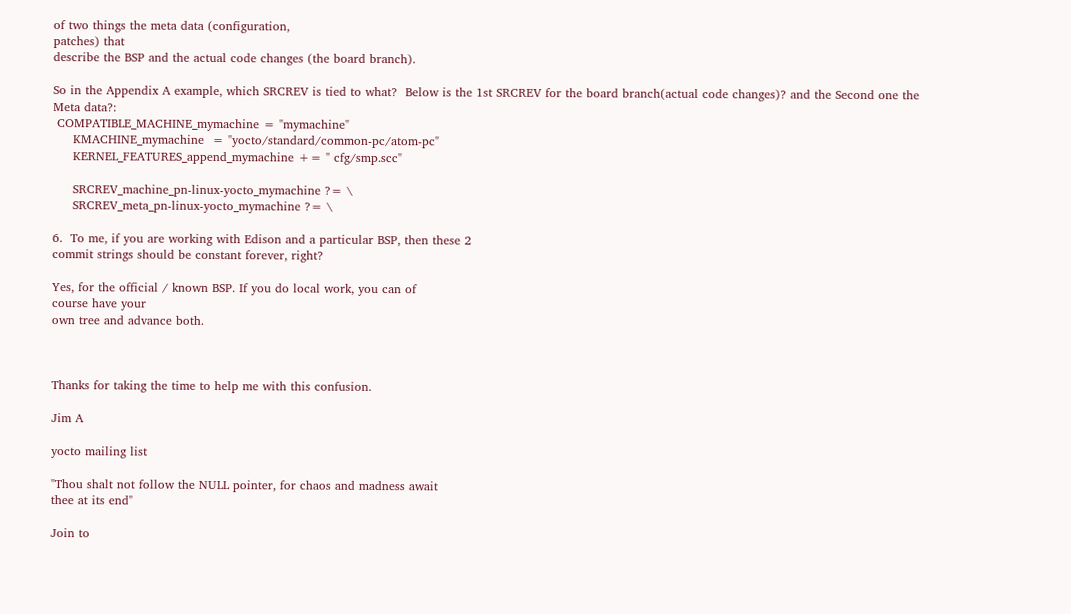of two things the meta data (configuration,
patches) that
describe the BSP and the actual code changes (the board branch).

So in the Appendix A example, which SRCREV is tied to what?  Below is the 1st SRCREV for the board branch(actual code changes)? and the Second one the Meta data?:
 COMPATIBLE_MACHINE_mymachine = "mymachine"
     KMACHINE_mymachine  = "yocto/standard/common-pc/atom-pc"
     KERNEL_FEATURES_append_mymachine += " cfg/smp.scc"

     SRCREV_machine_pn-linux-yocto_mymachine ?= \
     SRCREV_meta_pn-linux-yocto_mymachine ?= \

6.  To me, if you are working with Edison and a particular BSP, then these 2
commit strings should be constant forever, right?

Yes, for the official / known BSP. If you do local work, you can of
course have your
own tree and advance both.



Thanks for taking the time to help me with this confusion.

Jim A

yocto mailing list

"Thou shalt not follow the NULL pointer, for chaos and madness await
thee at its end"

Join to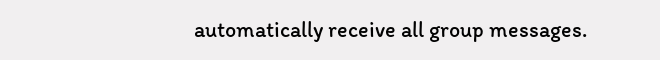automatically receive all group messages.